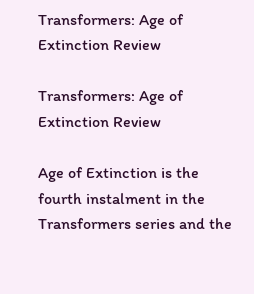Transformers: Age of Extinction Review

Transformers: Age of Extinction Review

Age of Extinction is the fourth instalment in the Transformers series and the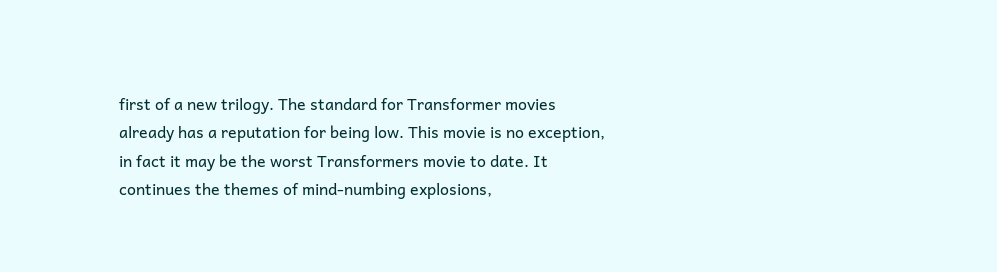first of a new trilogy. The standard for Transformer movies already has a reputation for being low. This movie is no exception, in fact it may be the worst Transformers movie to date. It continues the themes of mind-numbing explosions,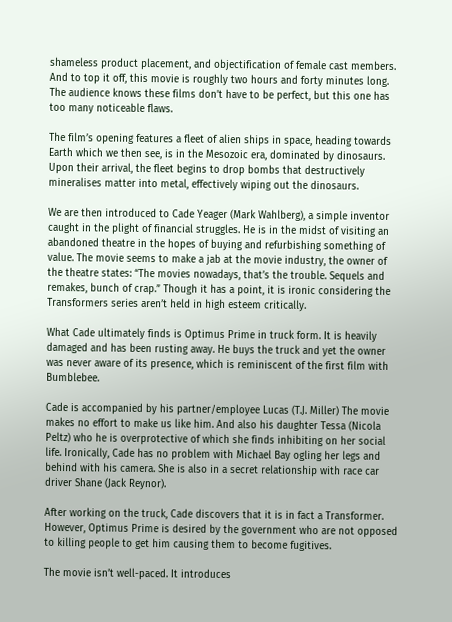shameless product placement, and objectification of female cast members. And to top it off, this movie is roughly two hours and forty minutes long. The audience knows these films don’t have to be perfect, but this one has too many noticeable flaws.

The film’s opening features a fleet of alien ships in space, heading towards Earth which we then see, is in the Mesozoic era, dominated by dinosaurs. Upon their arrival, the fleet begins to drop bombs that destructively mineralises matter into metal, effectively wiping out the dinosaurs.

We are then introduced to Cade Yeager (Mark Wahlberg), a simple inventor caught in the plight of financial struggles. He is in the midst of visiting an abandoned theatre in the hopes of buying and refurbishing something of value. The movie seems to make a jab at the movie industry, the owner of the theatre states: “The movies nowadays, that’s the trouble. Sequels and remakes, bunch of crap.” Though it has a point, it is ironic considering the Transformers series aren’t held in high esteem critically.

What Cade ultimately finds is Optimus Prime in truck form. It is heavily damaged and has been rusting away. He buys the truck and yet the owner was never aware of its presence, which is reminiscent of the first film with Bumblebee.

Cade is accompanied by his partner/employee Lucas (T.J. Miller) The movie makes no effort to make us like him. And also his daughter Tessa (Nicola Peltz) who he is overprotective of which she finds inhibiting on her social life. Ironically, Cade has no problem with Michael Bay ogling her legs and behind with his camera. She is also in a secret relationship with race car driver Shane (Jack Reynor).

After working on the truck, Cade discovers that it is in fact a Transformer. However, Optimus Prime is desired by the government who are not opposed to killing people to get him causing them to become fugitives.

The movie isn’t well-paced. It introduces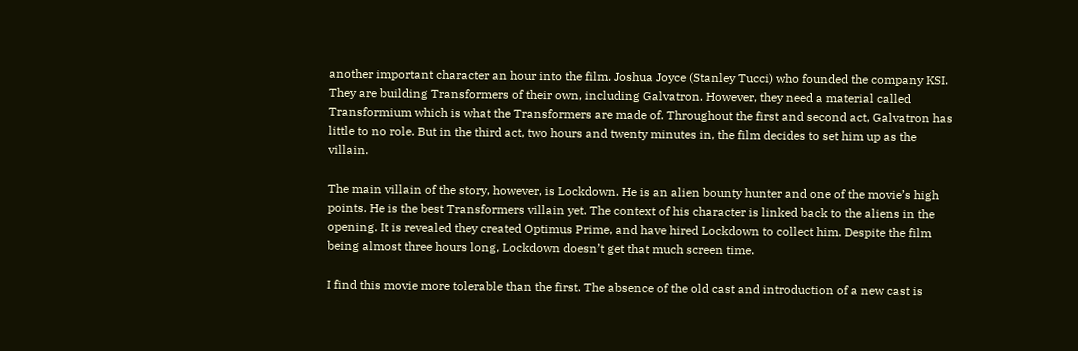another important character an hour into the film. Joshua Joyce (Stanley Tucci) who founded the company KSI. They are building Transformers of their own, including Galvatron. However, they need a material called Transformium which is what the Transformers are made of. Throughout the first and second act, Galvatron has little to no role. But in the third act, two hours and twenty minutes in, the film decides to set him up as the villain.

The main villain of the story, however, is Lockdown. He is an alien bounty hunter and one of the movie’s high points. He is the best Transformers villain yet. The context of his character is linked back to the aliens in the opening. It is revealed they created Optimus Prime, and have hired Lockdown to collect him. Despite the film being almost three hours long, Lockdown doesn’t get that much screen time.

I find this movie more tolerable than the first. The absence of the old cast and introduction of a new cast is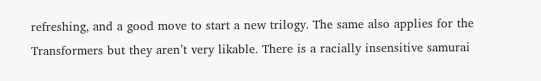refreshing, and a good move to start a new trilogy. The same also applies for the Transformers but they aren’t very likable. There is a racially insensitive samurai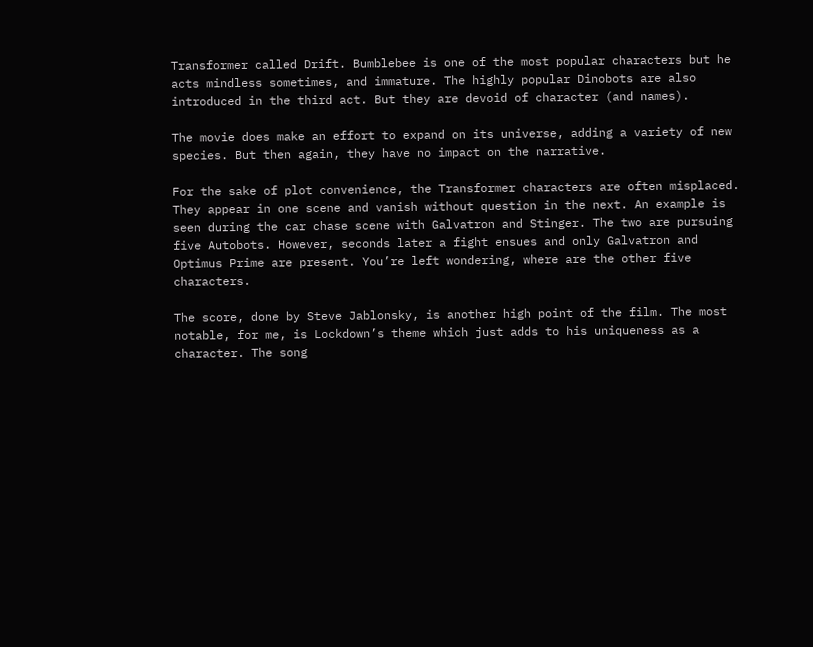Transformer called Drift. Bumblebee is one of the most popular characters but he acts mindless sometimes, and immature. The highly popular Dinobots are also introduced in the third act. But they are devoid of character (and names).

The movie does make an effort to expand on its universe, adding a variety of new species. But then again, they have no impact on the narrative.

For the sake of plot convenience, the Transformer characters are often misplaced. They appear in one scene and vanish without question in the next. An example is seen during the car chase scene with Galvatron and Stinger. The two are pursuing five Autobots. However, seconds later a fight ensues and only Galvatron and Optimus Prime are present. You’re left wondering, where are the other five characters.

The score, done by Steve Jablonsky, is another high point of the film. The most notable, for me, is Lockdown’s theme which just adds to his uniqueness as a character. The song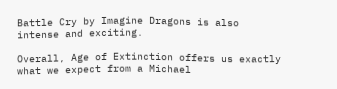Battle Cry by Imagine Dragons is also intense and exciting.

Overall, Age of Extinction offers us exactly what we expect from a Michael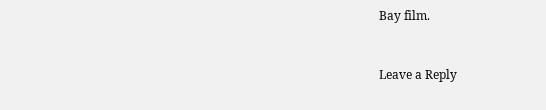Bay film.


Leave a Reply